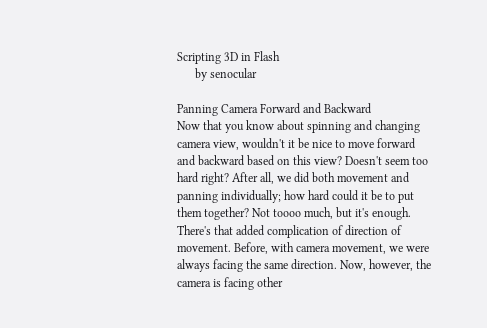Scripting 3D in Flash
      by senocular

Panning Camera Forward and Backward
Now that you know about spinning and changing camera view, wouldn't it be nice to move forward and backward based on this view? Doesn't seem too hard right? After all, we did both movement and panning individually; how hard could it be to put them together? Not toooo much, but it's enough. There's that added complication of direction of movement. Before, with camera movement, we were always facing the same direction. Now, however, the camera is facing other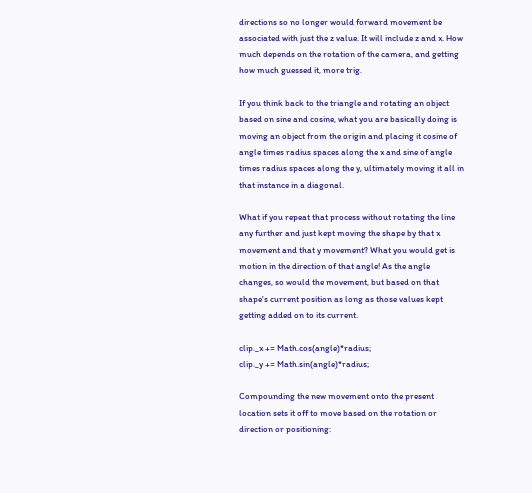directions so no longer would forward movement be associated with just the z value. It will include z and x. How much depends on the rotation of the camera, and getting how much guessed it, more trig.

If you think back to the triangle and rotating an object based on sine and cosine, what you are basically doing is moving an object from the origin and placing it cosine of angle times radius spaces along the x and sine of angle times radius spaces along the y, ultimately moving it all in that instance in a diagonal.

What if you repeat that process without rotating the line any further and just kept moving the shape by that x movement and that y movement? What you would get is motion in the direction of that angle! As the angle changes, so would the movement, but based on that shape's current position as long as those values kept getting added on to its current.

clip._x += Math.cos(angle)*radius;
clip._y += Math.sin(angle)*radius;

Compounding the new movement onto the present location sets it off to move based on the rotation or direction or positioning: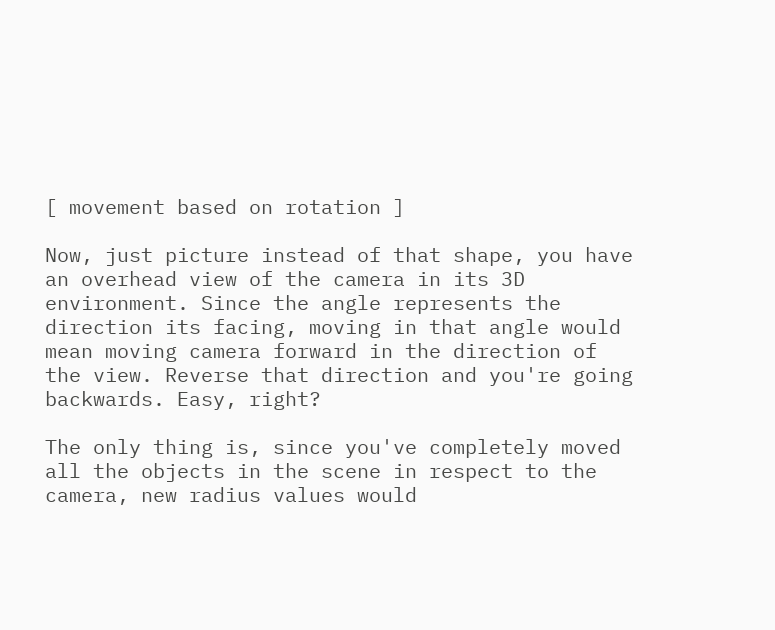[ movement based on rotation ]

Now, just picture instead of that shape, you have an overhead view of the camera in its 3D environment. Since the angle represents the direction its facing, moving in that angle would mean moving camera forward in the direction of the view. Reverse that direction and you're going backwards. Easy, right?

The only thing is, since you've completely moved all the objects in the scene in respect to the camera, new radius values would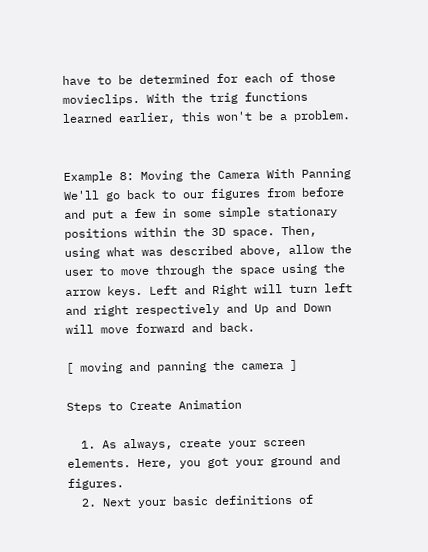have to be determined for each of those movieclips. With the trig functions learned earlier, this won't be a problem.


Example 8: Moving the Camera With Panning
We'll go back to our figures from before and put a few in some simple stationary positions within the 3D space. Then, using what was described above, allow the user to move through the space using the arrow keys. Left and Right will turn left and right respectively and Up and Down will move forward and back.

[ moving and panning the camera ]

Steps to Create Animation

  1. As always, create your screen elements. Here, you got your ground and figures.
  2. Next your basic definitions of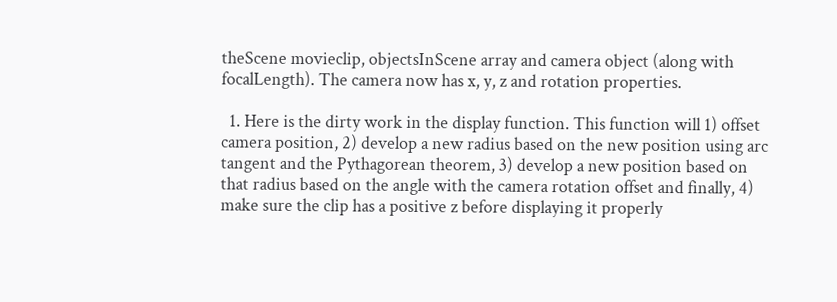theScene movieclip, objectsInScene array and camera object (along with focalLength). The camera now has x, y, z and rotation properties.

  1. Here is the dirty work in the display function. This function will 1) offset camera position, 2) develop a new radius based on the new position using arc tangent and the Pythagorean theorem, 3) develop a new position based on that radius based on the angle with the camera rotation offset and finally, 4) make sure the clip has a positive z before displaying it properly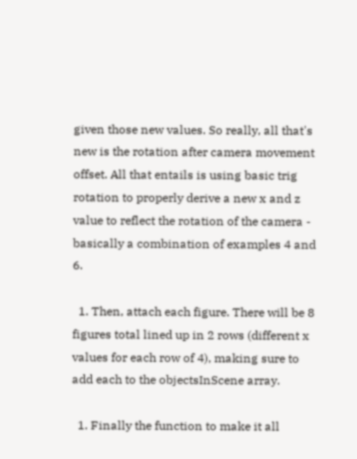given those new values. So really, all that's new is the rotation after camera movement offset. All that entails is using basic trig rotation to properly derive a new x and z value to reflect the rotation of the camera - basically a combination of examples 4 and 6.

  1. Then, attach each figure. There will be 8 figures total lined up in 2 rows (different x values for each row of 4), making sure to add each to the objectsInScene array.

  1. Finally the function to make it all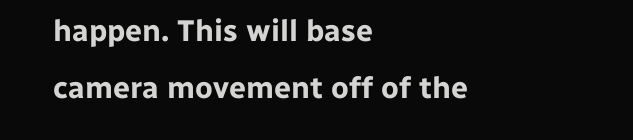happen. This will base camera movement off of the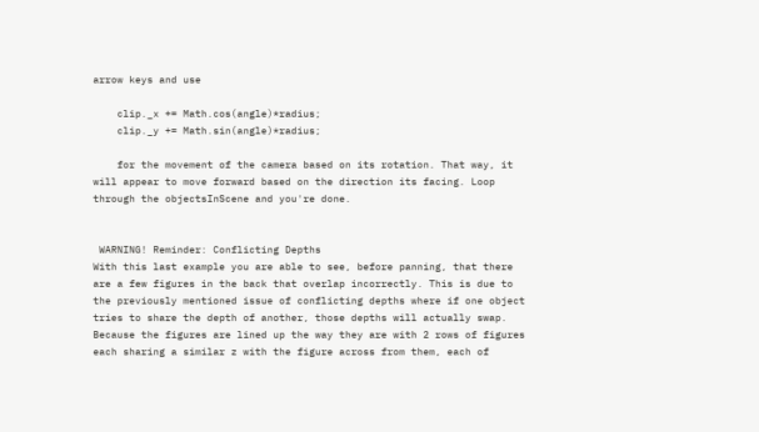arrow keys and use

    clip._x += Math.cos(angle)*radius;
    clip._y += Math.sin(angle)*radius;

    for the movement of the camera based on its rotation. That way, it will appear to move forward based on the direction its facing. Loop through the objectsInScene and you're done.


 WARNING! Reminder: Conflicting Depths
With this last example you are able to see, before panning, that there are a few figures in the back that overlap incorrectly. This is due to the previously mentioned issue of conflicting depths where if one object tries to share the depth of another, those depths will actually swap. Because the figures are lined up the way they are with 2 rows of figures each sharing a similar z with the figure across from them, each of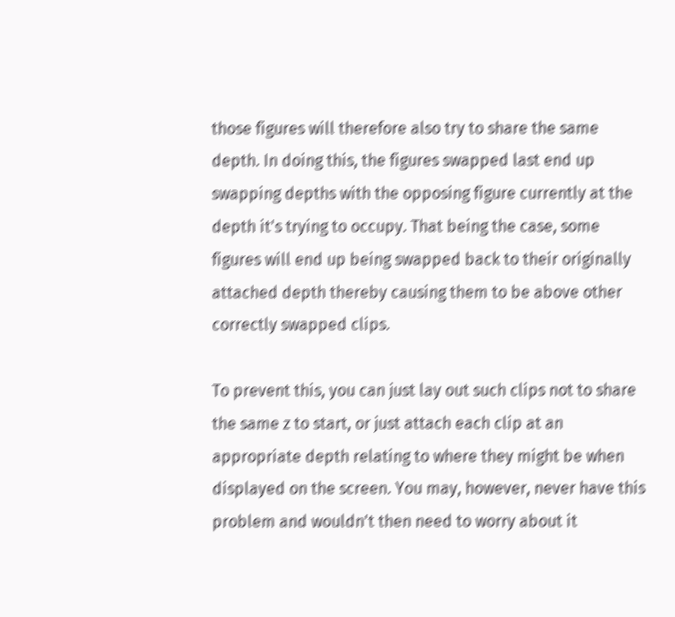those figures will therefore also try to share the same depth. In doing this, the figures swapped last end up swapping depths with the opposing figure currently at the depth it's trying to occupy. That being the case, some figures will end up being swapped back to their originally attached depth thereby causing them to be above other correctly swapped clips.

To prevent this, you can just lay out such clips not to share the same z to start, or just attach each clip at an appropriate depth relating to where they might be when displayed on the screen. You may, however, never have this problem and wouldn't then need to worry about it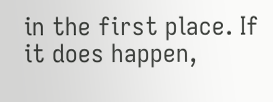in the first place. If it does happen,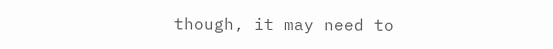though, it may need to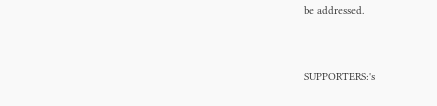be addressed.


SUPPORTERS:'s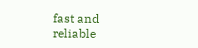fast and reliable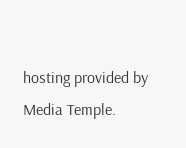hosting provided by Media Temple.